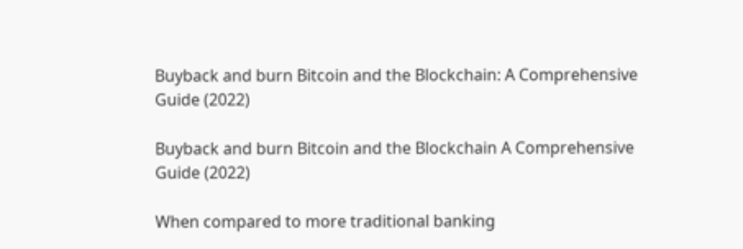Buyback and burn Bitcoin and the Blockchain: A Comprehensive Guide (2022)

Buyback and burn Bitcoin and the Blockchain A Comprehensive Guide (2022)

When compared to more traditional banking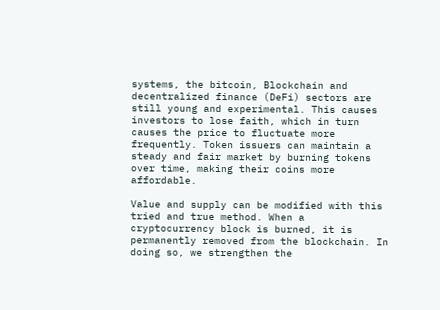systems, the bitcoin, Blockchain and decentralized finance (DeFi) sectors are still young and experimental. This causes investors to lose faith, which in turn causes the price to fluctuate more frequently. Token issuers can maintain a steady and fair market by burning tokens over time, making their coins more affordable.

Value and supply can be modified with this tried and true method. When a cryptocurrency block is burned, it is permanently removed from the blockchain. In doing so, we strengthen the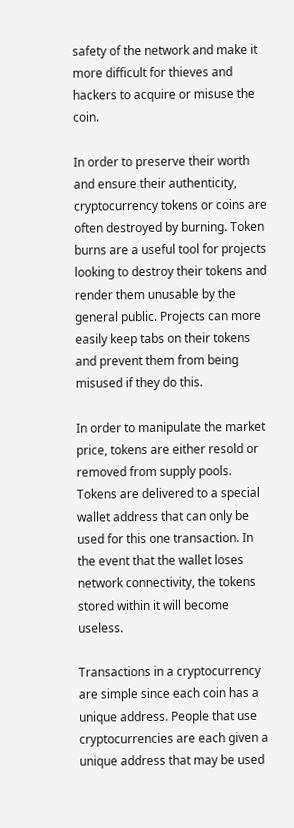safety of the network and make it more difficult for thieves and hackers to acquire or misuse the coin.

In order to preserve their worth and ensure their authenticity, cryptocurrency tokens or coins are often destroyed by burning. Token burns are a useful tool for projects looking to destroy their tokens and render them unusable by the general public. Projects can more easily keep tabs on their tokens and prevent them from being misused if they do this.

In order to manipulate the market price, tokens are either resold or removed from supply pools. Tokens are delivered to a special wallet address that can only be used for this one transaction. In the event that the wallet loses network connectivity, the tokens stored within it will become useless.

Transactions in a cryptocurrency are simple since each coin has a unique address. People that use cryptocurrencies are each given a unique address that may be used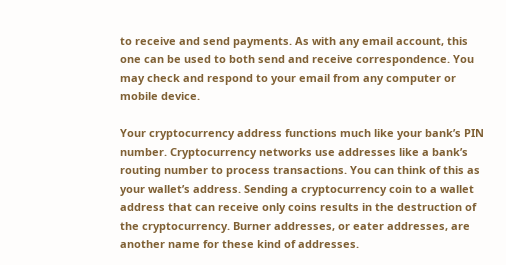to receive and send payments. As with any email account, this one can be used to both send and receive correspondence. You may check and respond to your email from any computer or mobile device.

Your cryptocurrency address functions much like your bank’s PIN number. Cryptocurrency networks use addresses like a bank’s routing number to process transactions. You can think of this as your wallet’s address. Sending a cryptocurrency coin to a wallet address that can receive only coins results in the destruction of the cryptocurrency. Burner addresses, or eater addresses, are another name for these kind of addresses.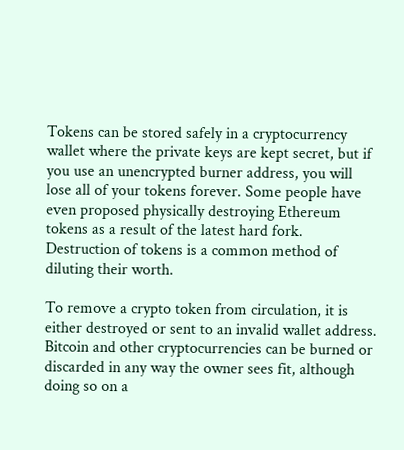Tokens can be stored safely in a cryptocurrency wallet where the private keys are kept secret, but if you use an unencrypted burner address, you will lose all of your tokens forever. Some people have even proposed physically destroying Ethereum tokens as a result of the latest hard fork. Destruction of tokens is a common method of diluting their worth.

To remove a crypto token from circulation, it is either destroyed or sent to an invalid wallet address. Bitcoin and other cryptocurrencies can be burned or discarded in any way the owner sees fit, although doing so on a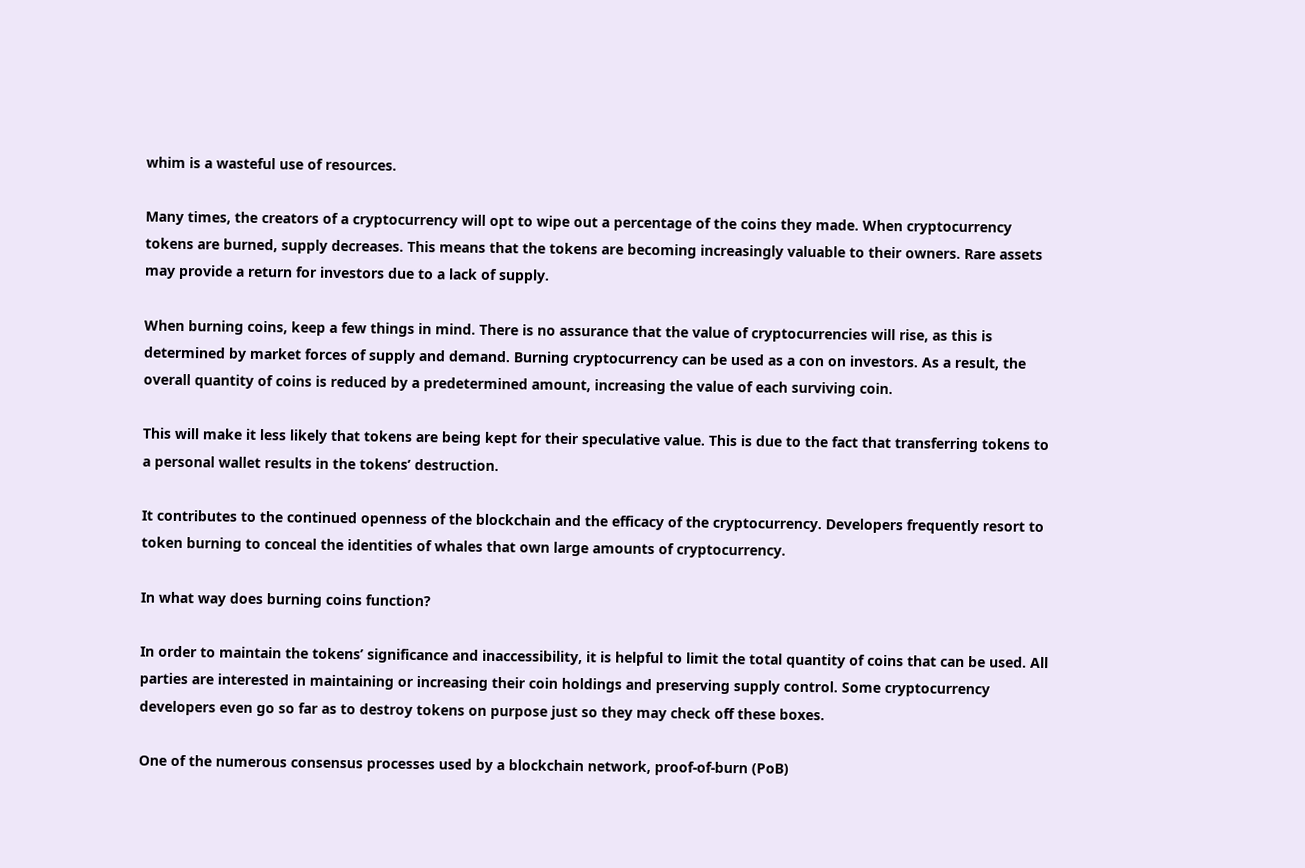whim is a wasteful use of resources.

Many times, the creators of a cryptocurrency will opt to wipe out a percentage of the coins they made. When cryptocurrency tokens are burned, supply decreases. This means that the tokens are becoming increasingly valuable to their owners. Rare assets may provide a return for investors due to a lack of supply.

When burning coins, keep a few things in mind. There is no assurance that the value of cryptocurrencies will rise, as this is determined by market forces of supply and demand. Burning cryptocurrency can be used as a con on investors. As a result, the overall quantity of coins is reduced by a predetermined amount, increasing the value of each surviving coin.

This will make it less likely that tokens are being kept for their speculative value. This is due to the fact that transferring tokens to a personal wallet results in the tokens’ destruction.

It contributes to the continued openness of the blockchain and the efficacy of the cryptocurrency. Developers frequently resort to token burning to conceal the identities of whales that own large amounts of cryptocurrency.

In what way does burning coins function?

In order to maintain the tokens’ significance and inaccessibility, it is helpful to limit the total quantity of coins that can be used. All parties are interested in maintaining or increasing their coin holdings and preserving supply control. Some cryptocurrency developers even go so far as to destroy tokens on purpose just so they may check off these boxes.

One of the numerous consensus processes used by a blockchain network, proof-of-burn (PoB)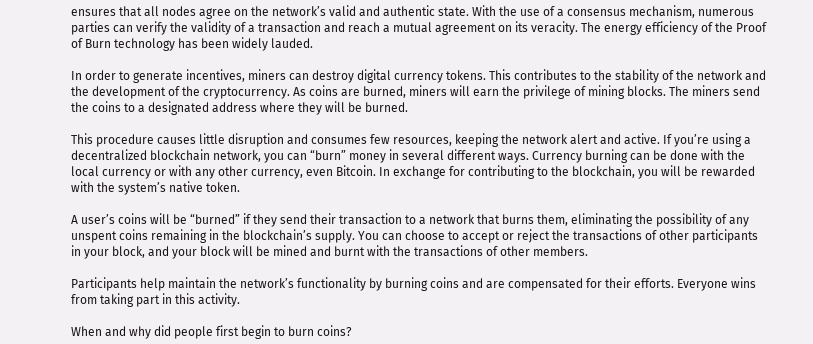ensures that all nodes agree on the network’s valid and authentic state. With the use of a consensus mechanism, numerous parties can verify the validity of a transaction and reach a mutual agreement on its veracity. The energy efficiency of the Proof of Burn technology has been widely lauded.

In order to generate incentives, miners can destroy digital currency tokens. This contributes to the stability of the network and the development of the cryptocurrency. As coins are burned, miners will earn the privilege of mining blocks. The miners send the coins to a designated address where they will be burned.

This procedure causes little disruption and consumes few resources, keeping the network alert and active. If you’re using a decentralized blockchain network, you can “burn” money in several different ways. Currency burning can be done with the local currency or with any other currency, even Bitcoin. In exchange for contributing to the blockchain, you will be rewarded with the system’s native token.

A user’s coins will be “burned” if they send their transaction to a network that burns them, eliminating the possibility of any unspent coins remaining in the blockchain’s supply. You can choose to accept or reject the transactions of other participants in your block, and your block will be mined and burnt with the transactions of other members.

Participants help maintain the network’s functionality by burning coins and are compensated for their efforts. Everyone wins from taking part in this activity.

When and why did people first begin to burn coins?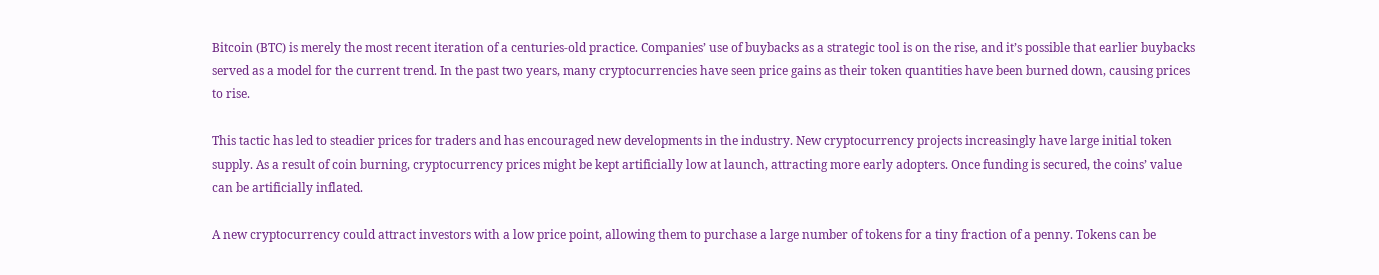Bitcoin (BTC) is merely the most recent iteration of a centuries-old practice. Companies’ use of buybacks as a strategic tool is on the rise, and it’s possible that earlier buybacks served as a model for the current trend. In the past two years, many cryptocurrencies have seen price gains as their token quantities have been burned down, causing prices to rise.

This tactic has led to steadier prices for traders and has encouraged new developments in the industry. New cryptocurrency projects increasingly have large initial token supply. As a result of coin burning, cryptocurrency prices might be kept artificially low at launch, attracting more early adopters. Once funding is secured, the coins’ value can be artificially inflated.

A new cryptocurrency could attract investors with a low price point, allowing them to purchase a large number of tokens for a tiny fraction of a penny. Tokens can be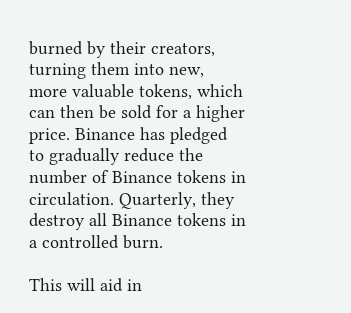burned by their creators, turning them into new, more valuable tokens, which can then be sold for a higher price. Binance has pledged to gradually reduce the number of Binance tokens in circulation. Quarterly, they destroy all Binance tokens in a controlled burn.

This will aid in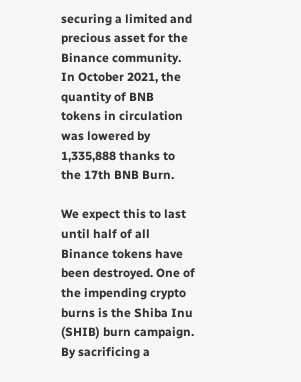securing a limited and precious asset for the Binance community. In October 2021, the quantity of BNB tokens in circulation was lowered by 1,335,888 thanks to the 17th BNB Burn.

We expect this to last until half of all Binance tokens have been destroyed. One of the impending crypto burns is the Shiba Inu (SHIB) burn campaign. By sacrificing a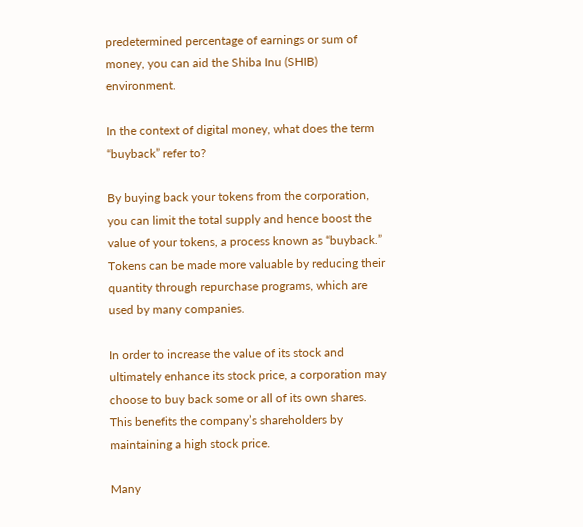predetermined percentage of earnings or sum of money, you can aid the Shiba Inu (SHIB) environment.

In the context of digital money, what does the term “buyback” refer to?

By buying back your tokens from the corporation, you can limit the total supply and hence boost the value of your tokens, a process known as “buyback.” Tokens can be made more valuable by reducing their quantity through repurchase programs, which are used by many companies.

In order to increase the value of its stock and ultimately enhance its stock price, a corporation may choose to buy back some or all of its own shares. This benefits the company’s shareholders by maintaining a high stock price.

Many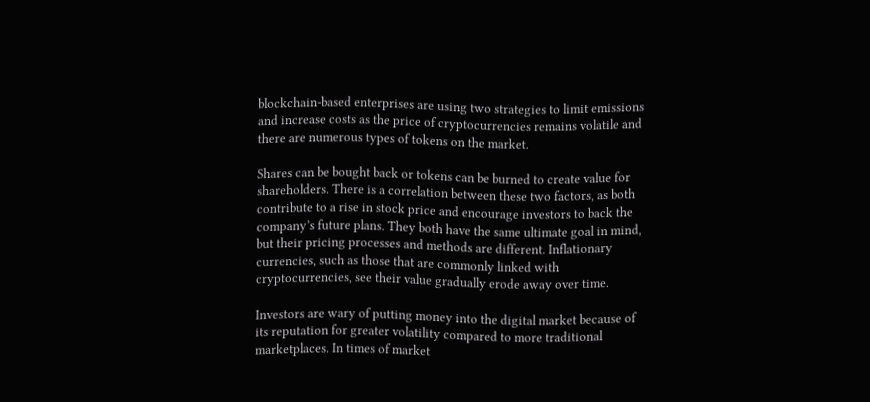blockchain-based enterprises are using two strategies to limit emissions and increase costs as the price of cryptocurrencies remains volatile and there are numerous types of tokens on the market.

Shares can be bought back or tokens can be burned to create value for shareholders. There is a correlation between these two factors, as both contribute to a rise in stock price and encourage investors to back the company’s future plans. They both have the same ultimate goal in mind, but their pricing processes and methods are different. Inflationary currencies, such as those that are commonly linked with cryptocurrencies, see their value gradually erode away over time.

Investors are wary of putting money into the digital market because of its reputation for greater volatility compared to more traditional marketplaces. In times of market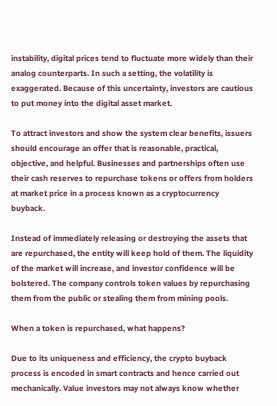instability, digital prices tend to fluctuate more widely than their analog counterparts. In such a setting, the volatility is exaggerated. Because of this uncertainty, investors are cautious to put money into the digital asset market.

To attract investors and show the system clear benefits, issuers should encourage an offer that is reasonable, practical, objective, and helpful. Businesses and partnerships often use their cash reserves to repurchase tokens or offers from holders at market price in a process known as a cryptocurrency buyback.

Instead of immediately releasing or destroying the assets that are repurchased, the entity will keep hold of them. The liquidity of the market will increase, and investor confidence will be bolstered. The company controls token values by repurchasing them from the public or stealing them from mining pools.

When a token is repurchased, what happens?

Due to its uniqueness and efficiency, the crypto buyback process is encoded in smart contracts and hence carried out mechanically. Value investors may not always know whether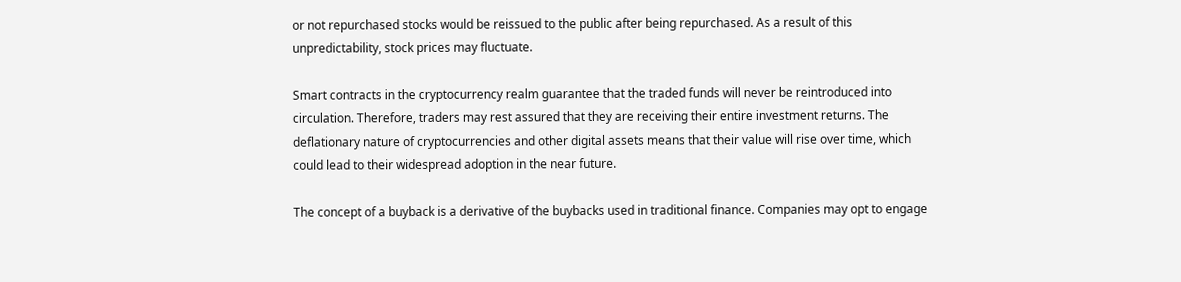or not repurchased stocks would be reissued to the public after being repurchased. As a result of this unpredictability, stock prices may fluctuate.

Smart contracts in the cryptocurrency realm guarantee that the traded funds will never be reintroduced into circulation. Therefore, traders may rest assured that they are receiving their entire investment returns. The deflationary nature of cryptocurrencies and other digital assets means that their value will rise over time, which could lead to their widespread adoption in the near future.

The concept of a buyback is a derivative of the buybacks used in traditional finance. Companies may opt to engage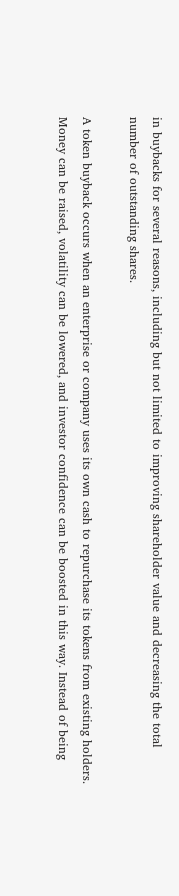in buybacks for several reasons, including but not limited to improving shareholder value and decreasing the total number of outstanding shares.

A token buyback occurs when an enterprise or company uses its own cash to repurchase its tokens from existing holders. Money can be raised, volatility can be lowered, and investor confidence can be boosted in this way. Instead of being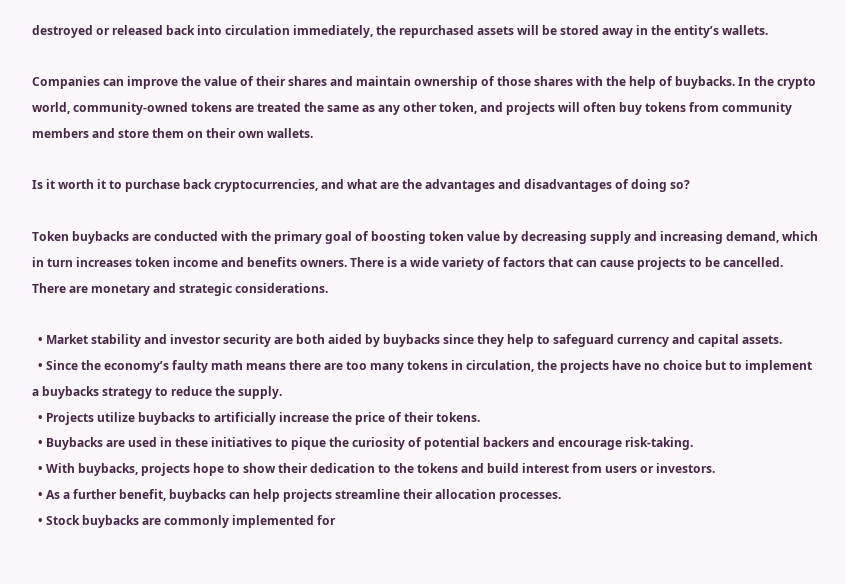destroyed or released back into circulation immediately, the repurchased assets will be stored away in the entity’s wallets.

Companies can improve the value of their shares and maintain ownership of those shares with the help of buybacks. In the crypto world, community-owned tokens are treated the same as any other token, and projects will often buy tokens from community members and store them on their own wallets.

Is it worth it to purchase back cryptocurrencies, and what are the advantages and disadvantages of doing so?

Token buybacks are conducted with the primary goal of boosting token value by decreasing supply and increasing demand, which in turn increases token income and benefits owners. There is a wide variety of factors that can cause projects to be cancelled. There are monetary and strategic considerations.

  • Market stability and investor security are both aided by buybacks since they help to safeguard currency and capital assets.
  • Since the economy’s faulty math means there are too many tokens in circulation, the projects have no choice but to implement a buybacks strategy to reduce the supply.
  • Projects utilize buybacks to artificially increase the price of their tokens.
  • Buybacks are used in these initiatives to pique the curiosity of potential backers and encourage risk-taking.
  • With buybacks, projects hope to show their dedication to the tokens and build interest from users or investors.
  • As a further benefit, buybacks can help projects streamline their allocation processes.
  • Stock buybacks are commonly implemented for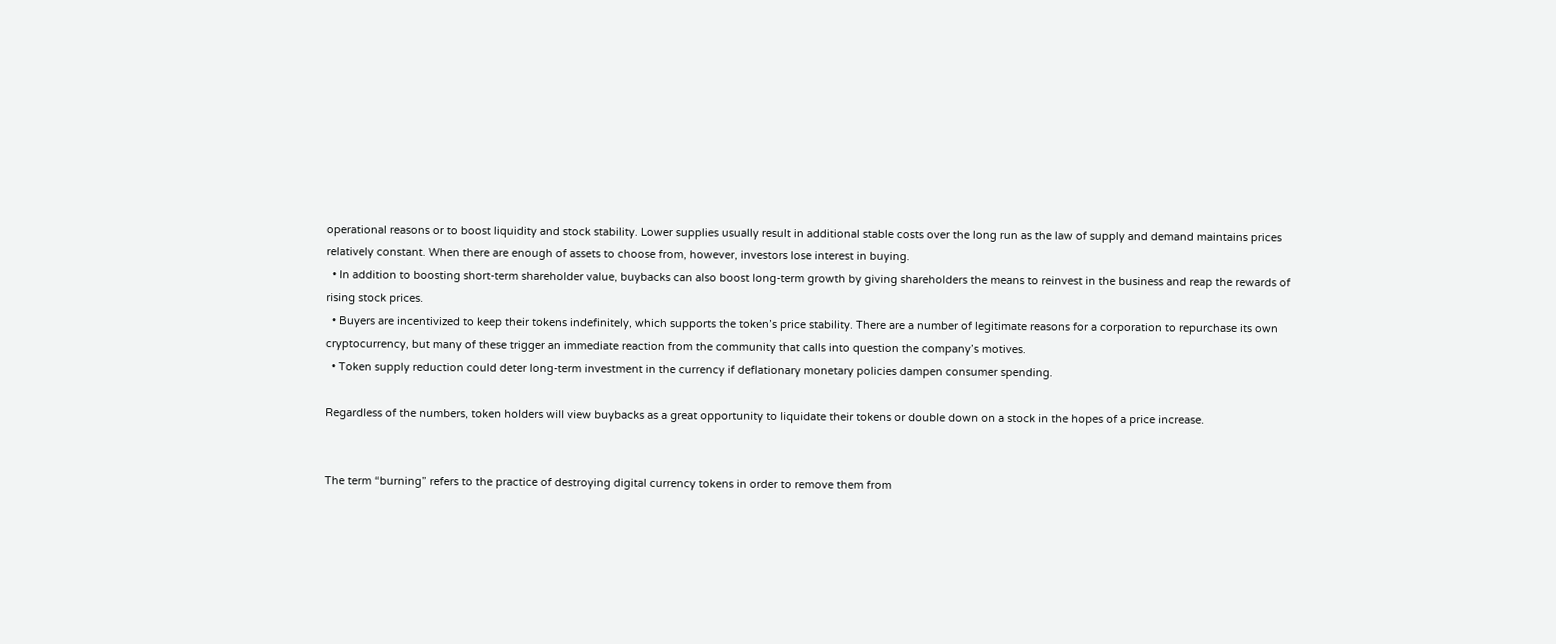operational reasons or to boost liquidity and stock stability. Lower supplies usually result in additional stable costs over the long run as the law of supply and demand maintains prices relatively constant. When there are enough of assets to choose from, however, investors lose interest in buying.
  • In addition to boosting short-term shareholder value, buybacks can also boost long-term growth by giving shareholders the means to reinvest in the business and reap the rewards of rising stock prices.
  • Buyers are incentivized to keep their tokens indefinitely, which supports the token’s price stability. There are a number of legitimate reasons for a corporation to repurchase its own cryptocurrency, but many of these trigger an immediate reaction from the community that calls into question the company’s motives.
  • Token supply reduction could deter long-term investment in the currency if deflationary monetary policies dampen consumer spending.

Regardless of the numbers, token holders will view buybacks as a great opportunity to liquidate their tokens or double down on a stock in the hopes of a price increase.


The term “burning” refers to the practice of destroying digital currency tokens in order to remove them from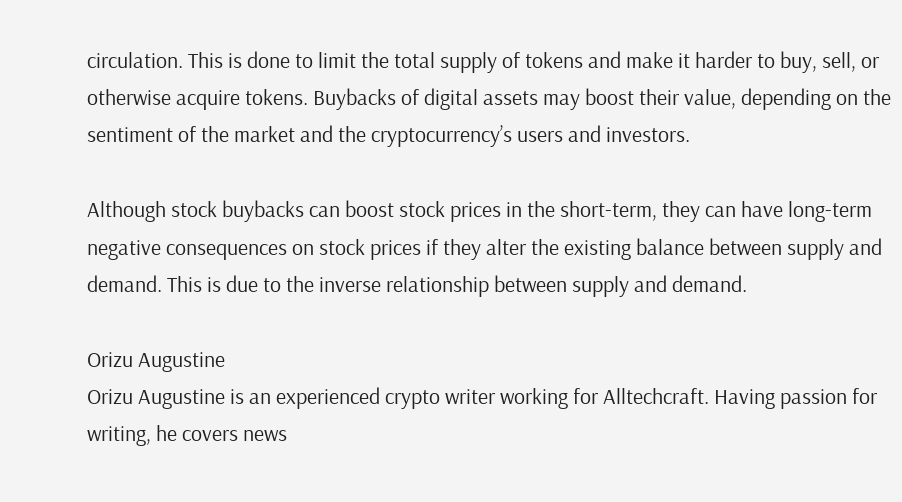circulation. This is done to limit the total supply of tokens and make it harder to buy, sell, or otherwise acquire tokens. Buybacks of digital assets may boost their value, depending on the sentiment of the market and the cryptocurrency’s users and investors.

Although stock buybacks can boost stock prices in the short-term, they can have long-term negative consequences on stock prices if they alter the existing balance between supply and demand. This is due to the inverse relationship between supply and demand.

Orizu Augustine
Orizu Augustine is an experienced crypto writer working for Alltechcraft. Having passion for writing, he covers news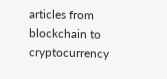articles from blockchain to cryptocurrency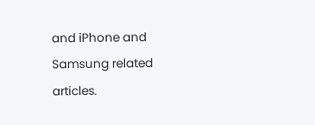and iPhone and Samsung related articles.